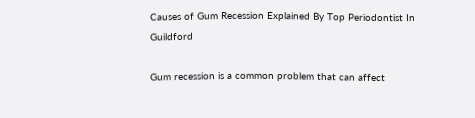Causes of Gum Recession Explained By Top Periodontist In Guildford

Gum recession is a common problem that can affect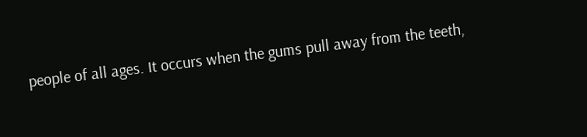people of all ages. It occurs when the gums pull away from the teeth,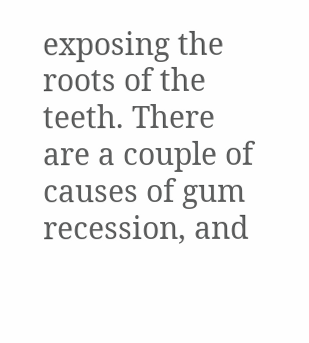exposing the roots of the teeth. There are a couple of causes of gum recession, and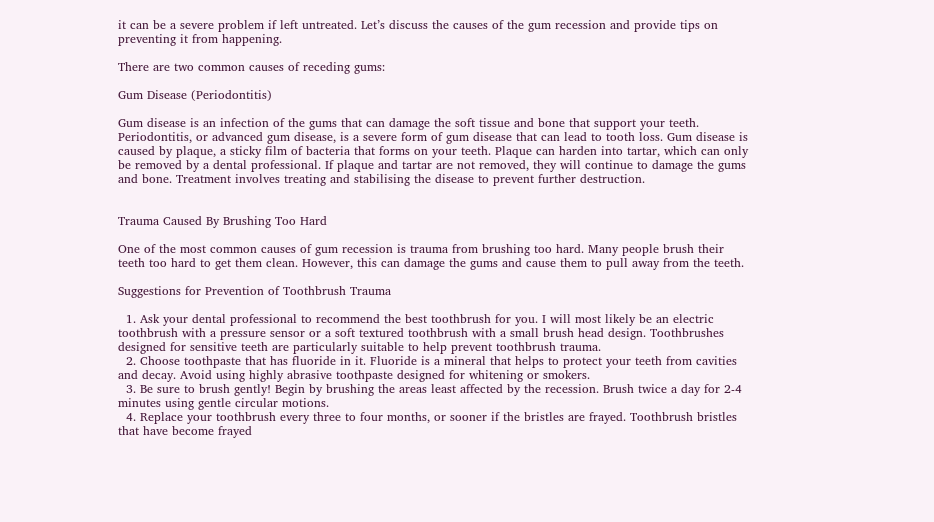it can be a severe problem if left untreated. Let’s discuss the causes of the gum recession and provide tips on preventing it from happening.

There are two common causes of receding gums:

Gum Disease (Periodontitis)

Gum disease is an infection of the gums that can damage the soft tissue and bone that support your teeth. Periodontitis, or advanced gum disease, is a severe form of gum disease that can lead to tooth loss. Gum disease is caused by plaque, a sticky film of bacteria that forms on your teeth. Plaque can harden into tartar, which can only be removed by a dental professional. If plaque and tartar are not removed, they will continue to damage the gums and bone. Treatment involves treating and stabilising the disease to prevent further destruction.


Trauma Caused By Brushing Too Hard

One of the most common causes of gum recession is trauma from brushing too hard. Many people brush their teeth too hard to get them clean. However, this can damage the gums and cause them to pull away from the teeth.

Suggestions for Prevention of Toothbrush Trauma

  1. Ask your dental professional to recommend the best toothbrush for you. I will most likely be an electric toothbrush with a pressure sensor or a soft textured toothbrush with a small brush head design. Toothbrushes designed for sensitive teeth are particularly suitable to help prevent toothbrush trauma.
  2. Choose toothpaste that has fluoride in it. Fluoride is a mineral that helps to protect your teeth from cavities and decay. Avoid using highly abrasive toothpaste designed for whitening or smokers.
  3. Be sure to brush gently! Begin by brushing the areas least affected by the recession. Brush twice a day for 2-4 minutes using gentle circular motions.
  4. Replace your toothbrush every three to four months, or sooner if the bristles are frayed. Toothbrush bristles that have become frayed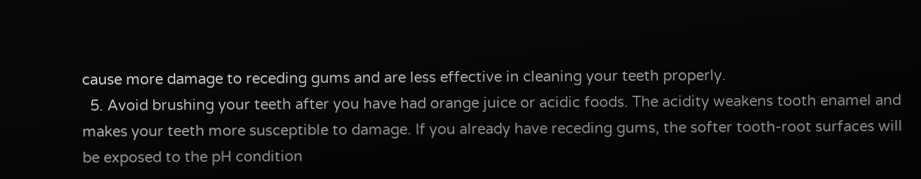cause more damage to receding gums and are less effective in cleaning your teeth properly.
  5. Avoid brushing your teeth after you have had orange juice or acidic foods. The acidity weakens tooth enamel and makes your teeth more susceptible to damage. If you already have receding gums, the softer tooth-root surfaces will be exposed to the pH condition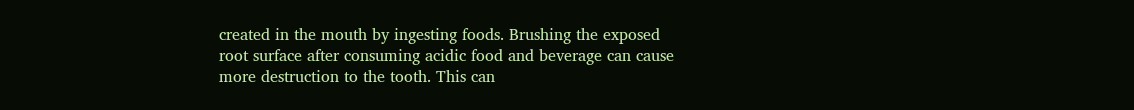created in the mouth by ingesting foods. Brushing the exposed root surface after consuming acidic food and beverage can cause more destruction to the tooth. This can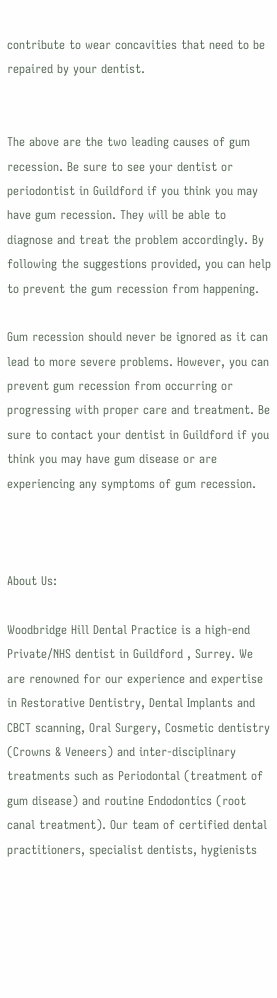contribute to wear concavities that need to be repaired by your dentist.


The above are the two leading causes of gum recession. Be sure to see your dentist or periodontist in Guildford if you think you may have gum recession. They will be able to diagnose and treat the problem accordingly. By following the suggestions provided, you can help to prevent the gum recession from happening.

Gum recession should never be ignored as it can lead to more severe problems. However, you can prevent gum recession from occurring or progressing with proper care and treatment. Be sure to contact your dentist in Guildford if you think you may have gum disease or are experiencing any symptoms of gum recession.



About Us:

Woodbridge Hill Dental Practice is a high-end Private/NHS dentist in Guildford , Surrey. We are renowned for our experience and expertise in Restorative Dentistry, Dental Implants and CBCT scanning, Oral Surgery, Cosmetic dentistry (Crowns & Veneers) and inter-disciplinary treatments such as Periodontal (treatment of gum disease) and routine Endodontics (root canal treatment). Our team of certified dental practitioners, specialist dentists, hygienists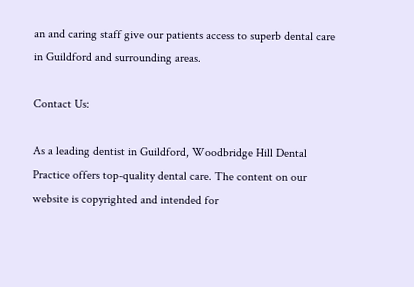an and caring staff give our patients access to superb dental care in Guildford and surrounding areas.

Contact Us:

As a leading dentist in Guildford, Woodbridge Hill Dental Practice offers top-quality dental care. The content on our website is copyrighted and intended for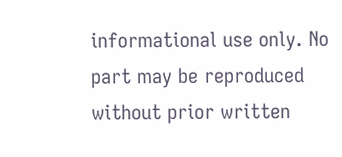informational use only. No part may be reproduced without prior written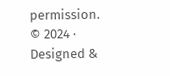permission.
© 2024 · Designed &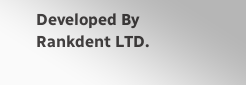Developed By Rankdent LTD.